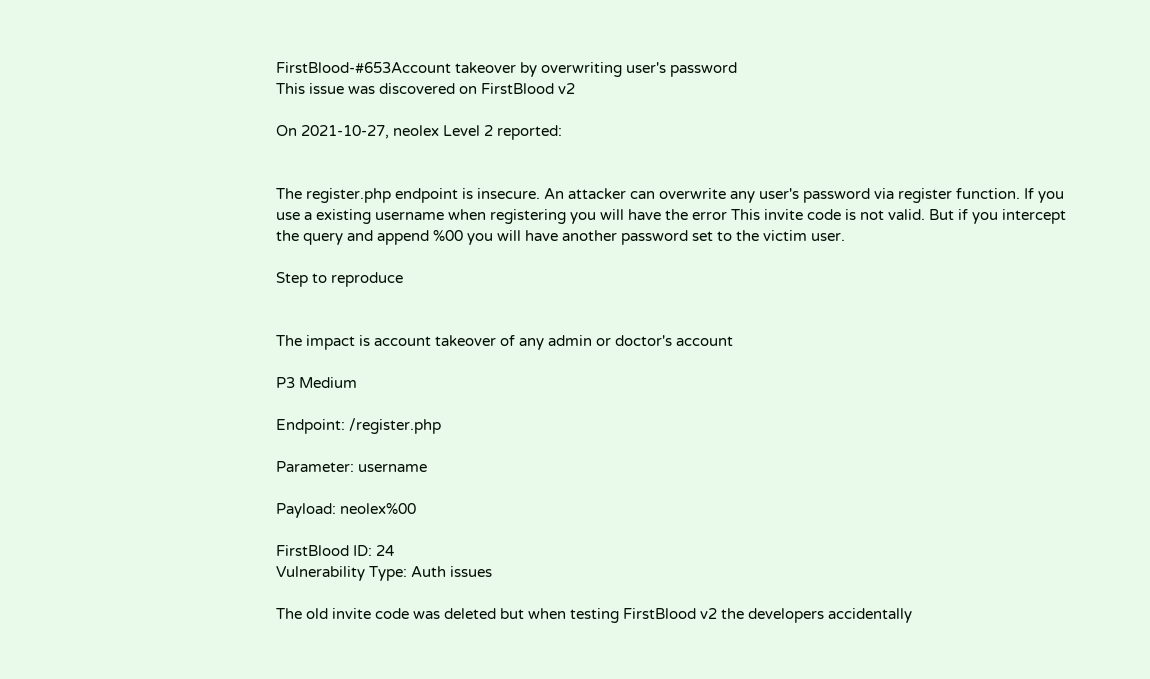FirstBlood-#653Account takeover by overwriting user's password
This issue was discovered on FirstBlood v2

On 2021-10-27, neolex Level 2 reported:


The register.php endpoint is insecure. An attacker can overwrite any user's password via register function. If you use a existing username when registering you will have the error This invite code is not valid. But if you intercept the query and append %00 you will have another password set to the victim user.

Step to reproduce


The impact is account takeover of any admin or doctor's account

P3 Medium

Endpoint: /register.php

Parameter: username

Payload: neolex%00

FirstBlood ID: 24
Vulnerability Type: Auth issues

The old invite code was deleted but when testing FirstBlood v2 the developers accidentally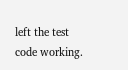left the test code working.